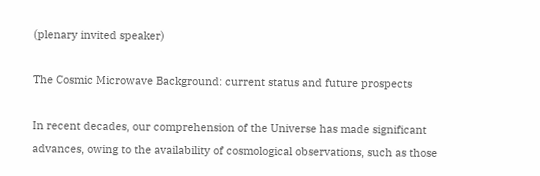(plenary invited speaker)

The Cosmic Microwave Background: current status and future prospects

In recent decades, our comprehension of the Universe has made significant advances, owing to the availability of cosmological observations, such as those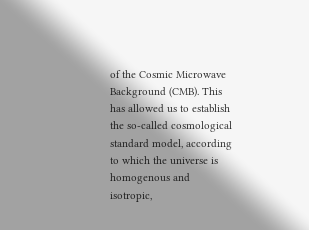of the Cosmic Microwave Background (CMB). This has allowed us to establish the so-called cosmological standard model, according to which the universe is homogenous and isotropic,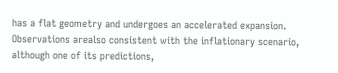has a flat geometry and undergoes an accelerated expansion. Observations arealso consistent with the inflationary scenario, although one of its predictions,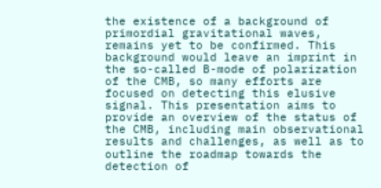the existence of a background of primordial gravitational waves, remains yet to be confirmed. This background would leave an imprint in the so-called B-mode of polarization of the CMB, so many efforts are focused on detecting this elusive signal. This presentation aims to provide an overview of the status of the CMB, including main observational results and challenges, as well as to outline the roadmap towards the  detection of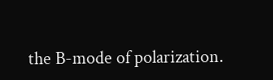the B-mode of polarization.